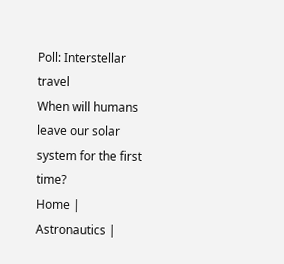Poll: Interstellar travel
When will humans leave our solar system for the first time?
Home | Astronautics |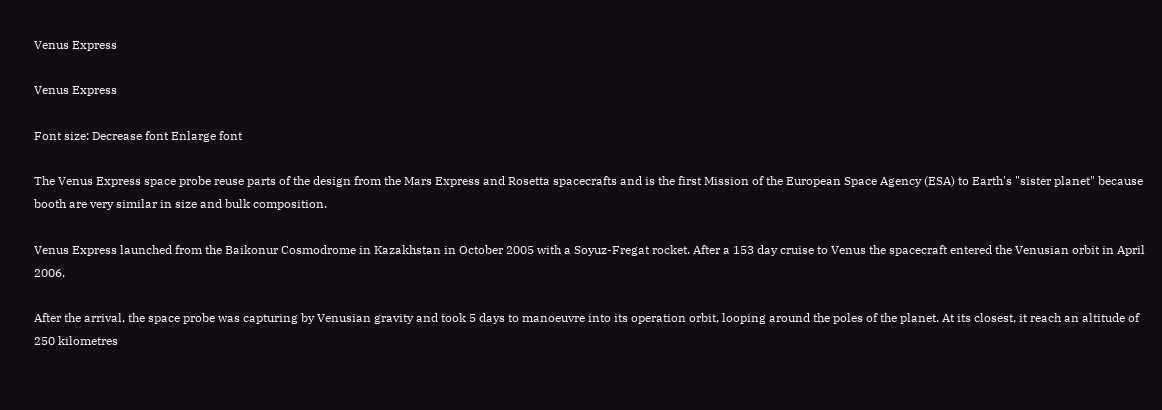Venus Express

Venus Express

Font size: Decrease font Enlarge font

The Venus Express space probe reuse parts of the design from the Mars Express and Rosetta spacecrafts and is the first Mission of the European Space Agency (ESA) to Earth's "sister planet" because booth are very similar in size and bulk composition.

Venus Express launched from the Baikonur Cosmodrome in Kazakhstan in October 2005 with a Soyuz-Fregat rocket. After a 153 day cruise to Venus the spacecraft entered the Venusian orbit in April 2006.

After the arrival, the space probe was capturing by Venusian gravity and took 5 days to manoeuvre into its operation orbit, looping around the poles of the planet. At its closest, it reach an altitude of 250 kilometres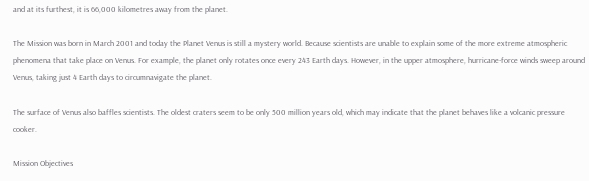and at its furthest, it is 66,000 kilometres away from the planet.

The Mission was born in March 2001 and today the Planet Venus is still a mystery world. Because scientists are unable to explain some of the more extreme atmospheric phenomena that take place on Venus. For example, the planet only rotates once every 243 Earth days. However, in the upper atmosphere, hurricane-force winds sweep around Venus, taking just 4 Earth days to circumnavigate the planet.

The surface of Venus also baffles scientists. The oldest craters seem to be only 500 million years old, which may indicate that the planet behaves like a volcanic pressure cooker.

Mission Objectives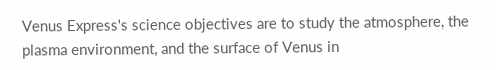Venus Express's science objectives are to study the atmosphere, the plasma environment, and the surface of Venus in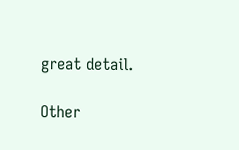great detail.

Other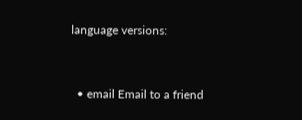language versions:


  • email Email to a friend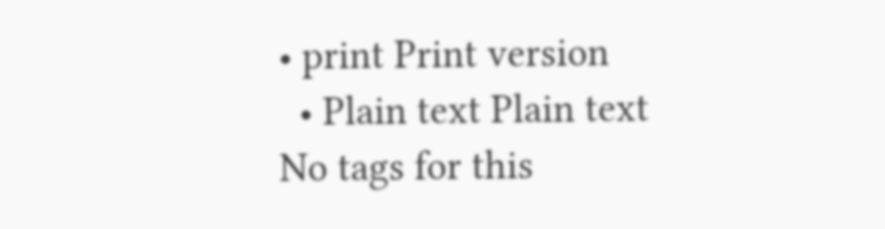• print Print version
  • Plain text Plain text
No tags for this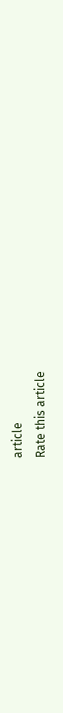article
Rate this article